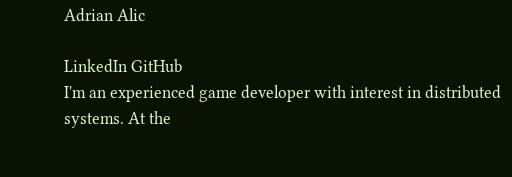Adrian Alic

LinkedIn GitHub
I'm an experienced game developer with interest in distributed systems. At the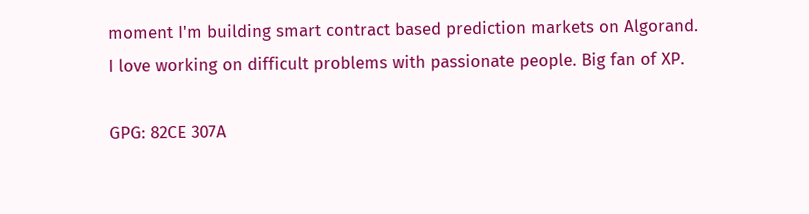moment I'm building smart contract based prediction markets on Algorand. I love working on difficult problems with passionate people. Big fan of XP.

GPG: 82CE 307A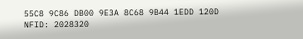55C8 9C86 DB00 9E3A 8C68 9B44 1EDD 120D
NFID: 2028320